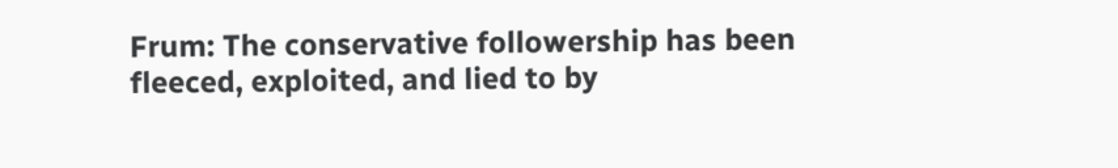Frum: The conservative followership has been fleeced, exploited, and lied to by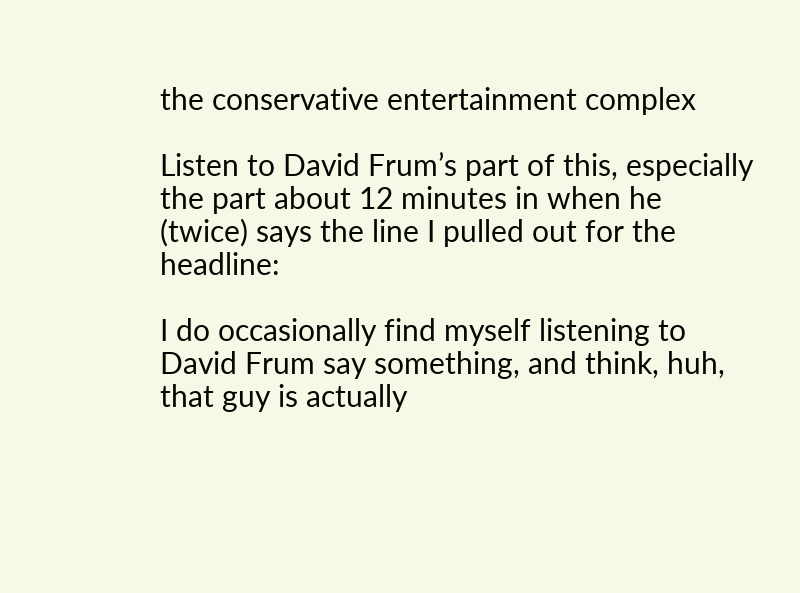the conservative entertainment complex

Listen to David Frum’s part of this, especially the part about 12 minutes in when he (twice) says the line I pulled out for the headline:

I do occasionally find myself listening to David Frum say something, and think, huh, that guy is actually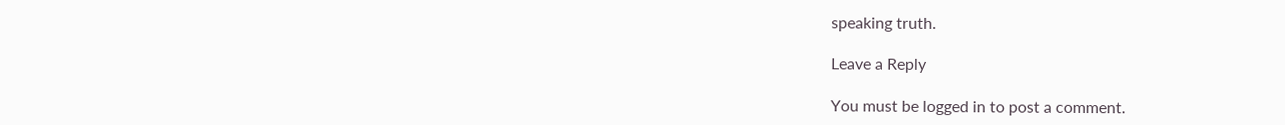speaking truth.

Leave a Reply

You must be logged in to post a comment.